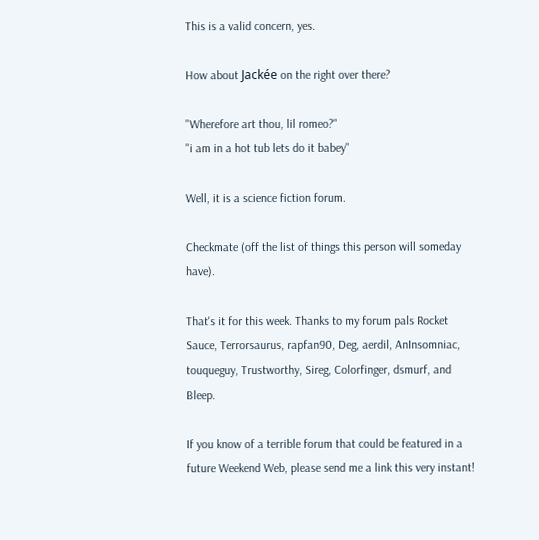This is a valid concern, yes.

How about Jackée on the right over there?

"Wherefore art thou, lil romeo?"
"i am in a hot tub lets do it babey"

Well, it is a science fiction forum.

Checkmate (off the list of things this person will someday have).

That's it for this week. Thanks to my forum pals Rocket Sauce, Terrorsaurus, rapfan90, Deg, aerdil, AnInsomniac, touqueguy, Trustworthy, Sireg, Colorfinger, dsmurf, and Bleep.

If you know of a terrible forum that could be featured in a future Weekend Web, please send me a link this very instant!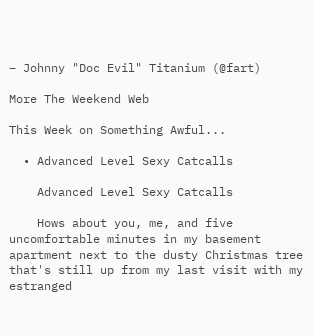– Johnny "Doc Evil" Titanium (@fart)

More The Weekend Web

This Week on Something Awful...

  • Advanced Level Sexy Catcalls

    Advanced Level Sexy Catcalls

    Hows about you, me, and five uncomfortable minutes in my basement apartment next to the dusty Christmas tree that's still up from my last visit with my estranged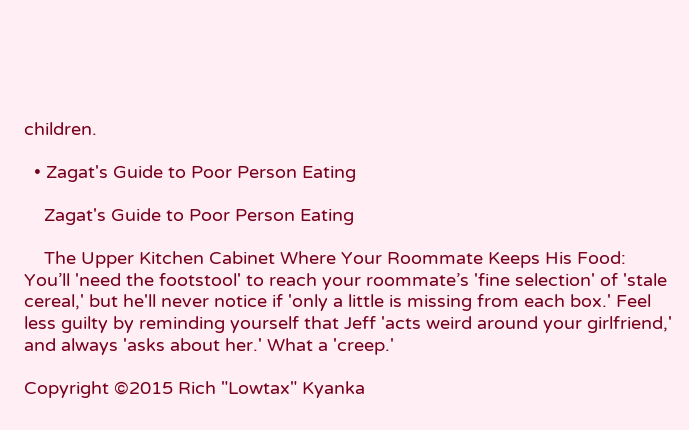children.

  • Zagat's Guide to Poor Person Eating

    Zagat's Guide to Poor Person Eating

    The Upper Kitchen Cabinet Where Your Roommate Keeps His Food: You’ll 'need the footstool' to reach your roommate’s 'fine selection' of 'stale cereal,' but he'll never notice if 'only a little is missing from each box.' Feel less guilty by reminding yourself that Jeff 'acts weird around your girlfriend,' and always 'asks about her.' What a 'creep.'

Copyright ©2015 Rich "Lowtax" Kyanka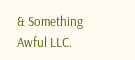& Something Awful LLC.